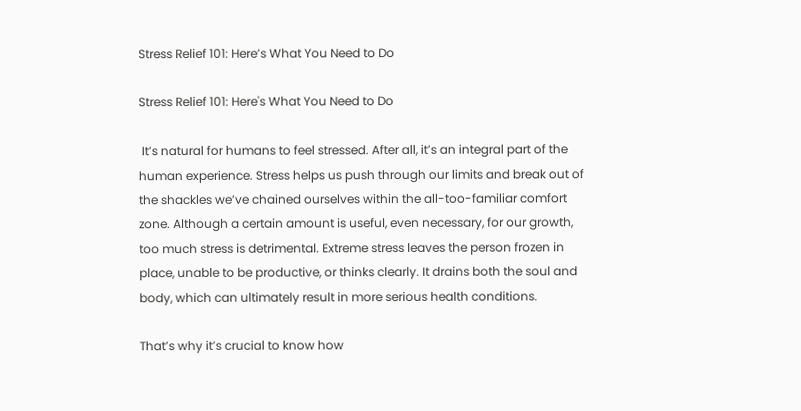Stress Relief 101: Here’s What You Need to Do

Stress Relief 101: Here's What You Need to Do

 It’s natural for humans to feel stressed. After all, it’s an integral part of the human experience. Stress helps us push through our limits and break out of the shackles we’ve chained ourselves within the all-too-familiar comfort zone. Although a certain amount is useful, even necessary, for our growth, too much stress is detrimental. Extreme stress leaves the person frozen in place, unable to be productive, or thinks clearly. It drains both the soul and body, which can ultimately result in more serious health conditions.

That’s why it’s crucial to know how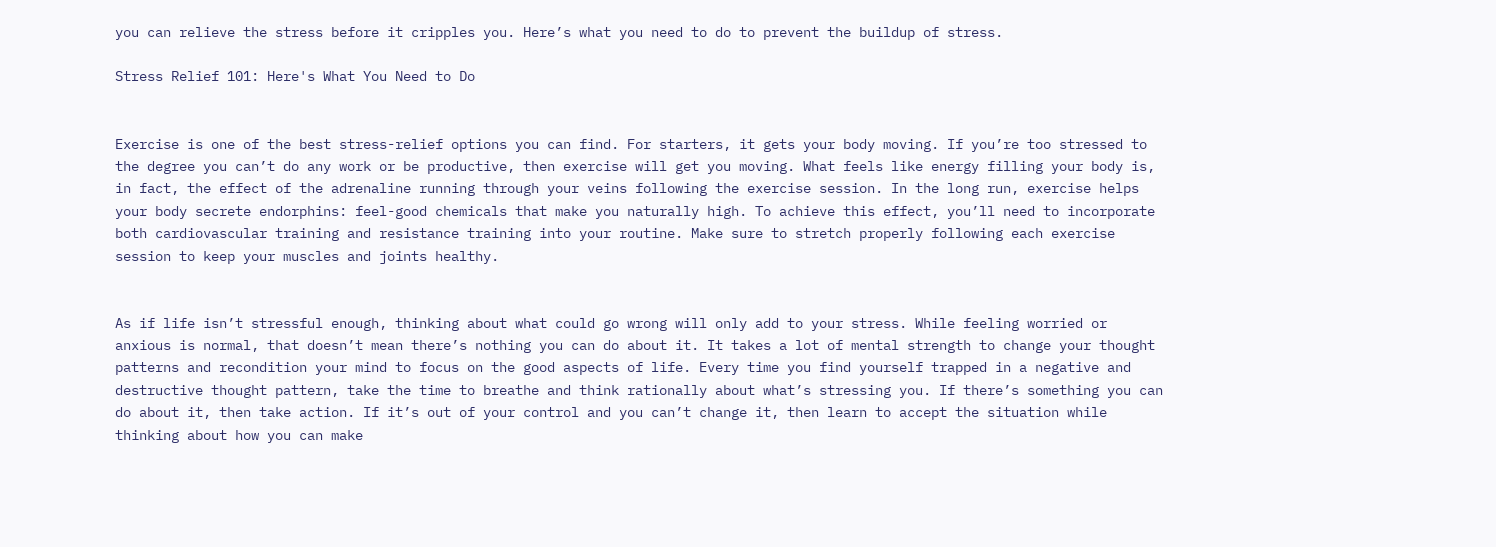you can relieve the stress before it cripples you. Here’s what you need to do to prevent the buildup of stress.

Stress Relief 101: Here's What You Need to Do


Exercise is one of the best stress-relief options you can find. For starters, it gets your body moving. If you’re too stressed to the degree you can’t do any work or be productive, then exercise will get you moving. What feels like energy filling your body is, in fact, the effect of the adrenaline running through your veins following the exercise session. In the long run, exercise helps your body secrete endorphins: feel-good chemicals that make you naturally high. To achieve this effect, you’ll need to incorporate both cardiovascular training and resistance training into your routine. Make sure to stretch properly following each exercise session to keep your muscles and joints healthy.


As if life isn’t stressful enough, thinking about what could go wrong will only add to your stress. While feeling worried or anxious is normal, that doesn’t mean there’s nothing you can do about it. It takes a lot of mental strength to change your thought patterns and recondition your mind to focus on the good aspects of life. Every time you find yourself trapped in a negative and destructive thought pattern, take the time to breathe and think rationally about what’s stressing you. If there’s something you can do about it, then take action. If it’s out of your control and you can’t change it, then learn to accept the situation while thinking about how you can make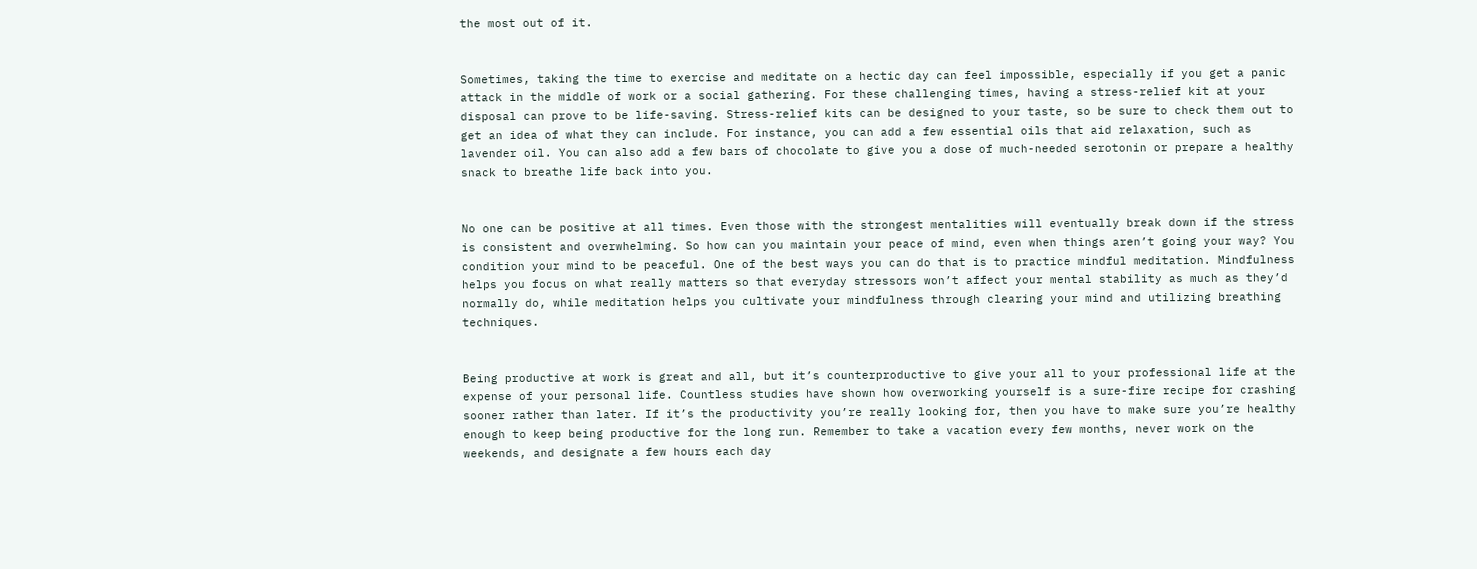the most out of it.


Sometimes, taking the time to exercise and meditate on a hectic day can feel impossible, especially if you get a panic attack in the middle of work or a social gathering. For these challenging times, having a stress-relief kit at your disposal can prove to be life-saving. Stress-relief kits can be designed to your taste, so be sure to check them out to get an idea of what they can include. For instance, you can add a few essential oils that aid relaxation, such as lavender oil. You can also add a few bars of chocolate to give you a dose of much-needed serotonin or prepare a healthy snack to breathe life back into you.


No one can be positive at all times. Even those with the strongest mentalities will eventually break down if the stress is consistent and overwhelming. So how can you maintain your peace of mind, even when things aren’t going your way? You condition your mind to be peaceful. One of the best ways you can do that is to practice mindful meditation. Mindfulness helps you focus on what really matters so that everyday stressors won’t affect your mental stability as much as they’d normally do, while meditation helps you cultivate your mindfulness through clearing your mind and utilizing breathing techniques.


Being productive at work is great and all, but it’s counterproductive to give your all to your professional life at the expense of your personal life. Countless studies have shown how overworking yourself is a sure-fire recipe for crashing sooner rather than later. If it’s the productivity you’re really looking for, then you have to make sure you’re healthy enough to keep being productive for the long run. Remember to take a vacation every few months, never work on the weekends, and designate a few hours each day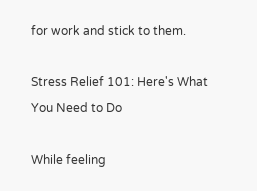for work and stick to them.

Stress Relief 101: Here's What You Need to Do

While feeling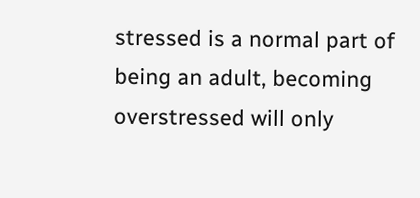stressed is a normal part of being an adult, becoming overstressed will only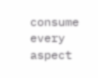consume every aspect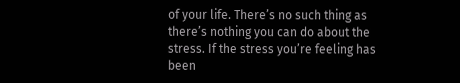of your life. There’s no such thing as there’s nothing you can do about the stress. If the stress you’re feeling has been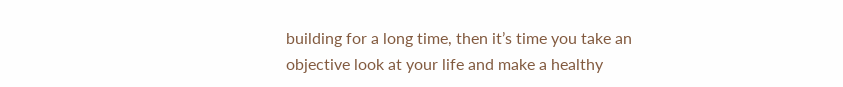building for a long time, then it’s time you take an objective look at your life and make a healthy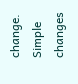change. Simple changes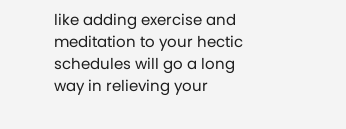like adding exercise and meditation to your hectic schedules will go a long way in relieving your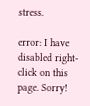stress.

error: I have disabled right-click on this page. Sorry!